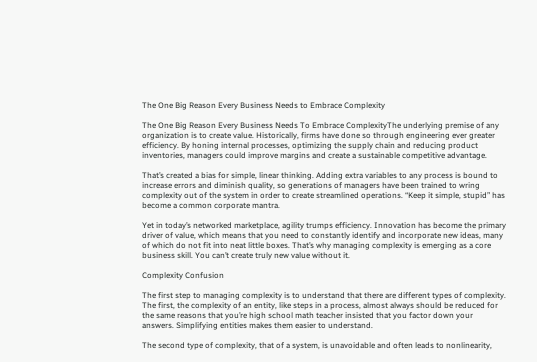The One Big Reason Every Business Needs to Embrace Complexity

The One Big Reason Every Business Needs To Embrace ComplexityThe underlying premise of any organization is to create value. Historically, firms have done so through engineering ever greater efficiency. By honing internal processes, optimizing the supply chain and reducing product inventories, managers could improve margins and create a sustainable competitive advantage.

That’s created a bias for simple, linear thinking. Adding extra variables to any process is bound to increase errors and diminish quality, so generations of managers have been trained to wring complexity out of the system in order to create streamlined operations. “Keep it simple, stupid” has become a common corporate mantra.

Yet in today’s networked marketplace, agility trumps efficiency. Innovation has become the primary driver of value, which means that you need to constantly identify and incorporate new ideas, many of which do not fit into neat little boxes. That’s why managing complexity is emerging as a core business skill. You can’t create truly new value without it.

Complexity Confusion

The first step to managing complexity is to understand that there are different types of complexity. The first, the complexity of an entity, like steps in a process, almost always should be reduced for the same reasons that you’re high school math teacher insisted that you factor down your answers. Simplifying entities makes them easier to understand.

The second type of complexity, that of a system, is unavoidable and often leads to nonlinearity,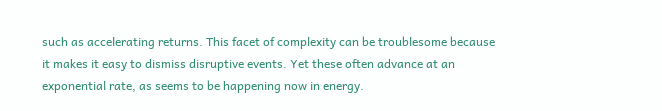such as accelerating returns. This facet of complexity can be troublesome because it makes it easy to dismiss disruptive events. Yet these often advance at an exponential rate, as seems to be happening now in energy.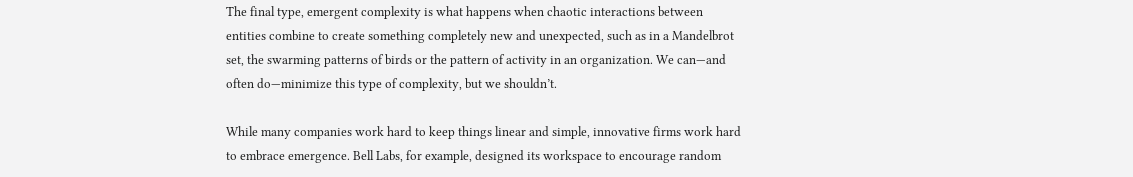The final type, emergent complexity is what happens when chaotic interactions between entities combine to create something completely new and unexpected, such as in a Mandelbrot set, the swarming patterns of birds or the pattern of activity in an organization. We can—and often do—minimize this type of complexity, but we shouldn’t.

While many companies work hard to keep things linear and simple, innovative firms work hard to embrace emergence. Bell Labs, for example, designed its workspace to encourage random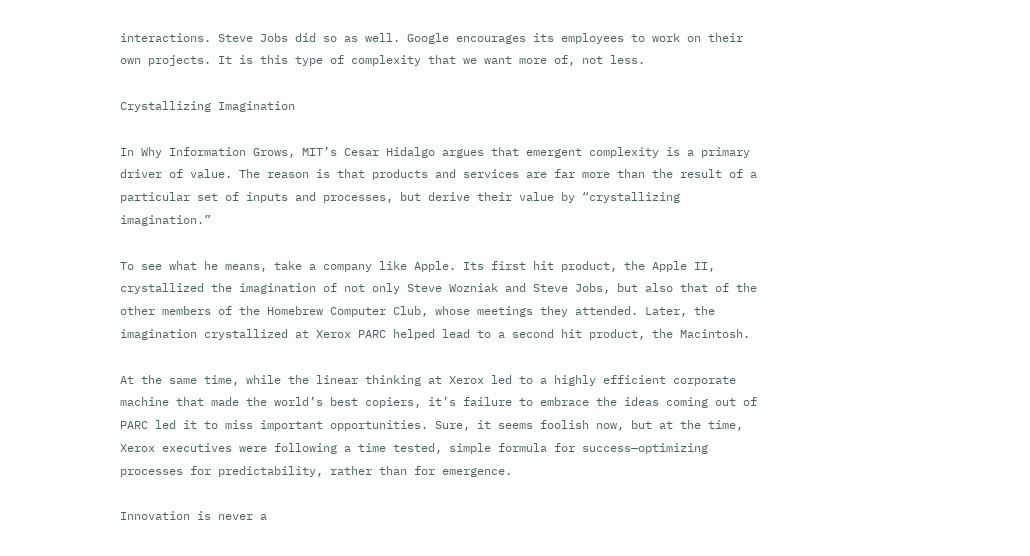interactions. Steve Jobs did so as well. Google encourages its employees to work on their own projects. It is this type of complexity that we want more of, not less.

Crystallizing Imagination

In Why Information Grows, MIT’s Cesar Hidalgo argues that emergent complexity is a primary driver of value. The reason is that products and services are far more than the result of a particular set of inputs and processes, but derive their value by “crystallizing imagination.”

To see what he means, take a company like Apple. Its first hit product, the Apple II, crystallized the imagination of not only Steve Wozniak and Steve Jobs, but also that of the other members of the Homebrew Computer Club, whose meetings they attended. Later, the imagination crystallized at Xerox PARC helped lead to a second hit product, the Macintosh.

At the same time, while the linear thinking at Xerox led to a highly efficient corporate machine that made the world’s best copiers, it’s failure to embrace the ideas coming out of PARC led it to miss important opportunities. Sure, it seems foolish now, but at the time, Xerox executives were following a time tested, simple formula for success—optimizing processes for predictability, rather than for emergence.

Innovation is never a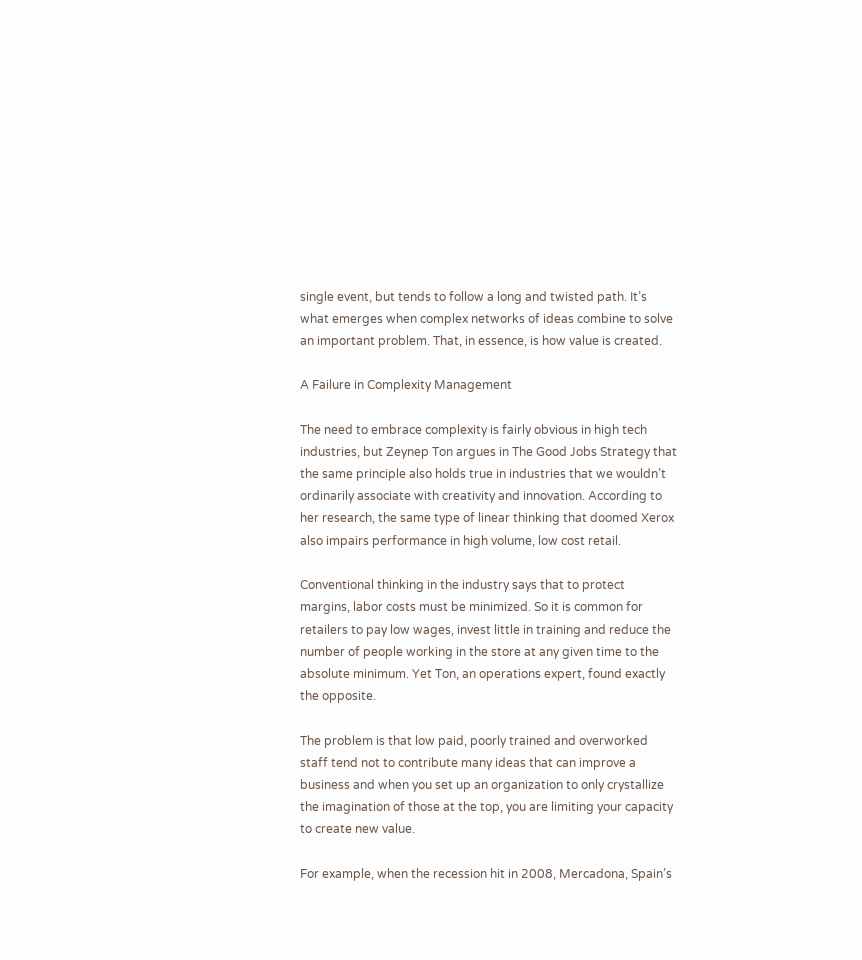single event, but tends to follow a long and twisted path. It’s what emerges when complex networks of ideas combine to solve an important problem. That, in essence, is how value is created.

A Failure in Complexity Management

The need to embrace complexity is fairly obvious in high tech industries, but Zeynep Ton argues in The Good Jobs Strategy that the same principle also holds true in industries that we wouldn’t ordinarily associate with creativity and innovation. According to her research, the same type of linear thinking that doomed Xerox also impairs performance in high volume, low cost retail.

Conventional thinking in the industry says that to protect margins, labor costs must be minimized. So it is common for retailers to pay low wages, invest little in training and reduce the number of people working in the store at any given time to the absolute minimum. Yet Ton, an operations expert, found exactly the opposite.

The problem is that low paid, poorly trained and overworked staff tend not to contribute many ideas that can improve a business and when you set up an organization to only crystallize the imagination of those at the top, you are limiting your capacity to create new value.

For example, when the recession hit in 2008, Mercadona, Spain’s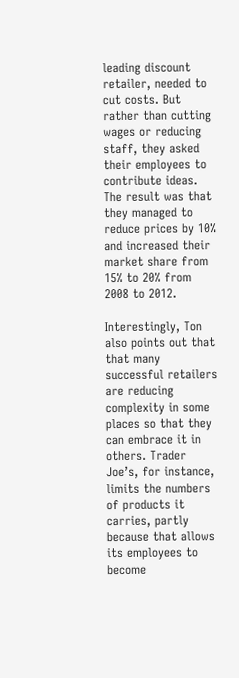leading discount retailer, needed to cut costs. But rather than cutting wages or reducing staff, they asked their employees to contribute ideas. The result was that they managed to reduce prices by 10% and increased their market share from 15% to 20% from 2008 to 2012.

Interestingly, Ton also points out that that many successful retailers are reducing complexity in some places so that they can embrace it in others. Trader Joe’s, for instance, limits the numbers of products it carries, partly because that allows its employees to become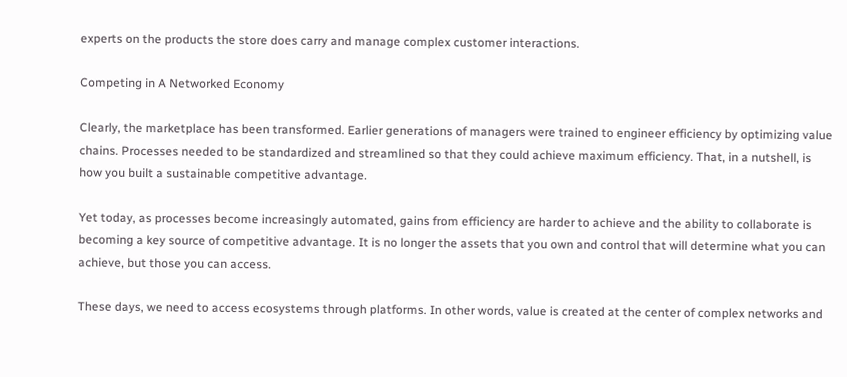experts on the products the store does carry and manage complex customer interactions.

Competing in A Networked Economy

Clearly, the marketplace has been transformed. Earlier generations of managers were trained to engineer efficiency by optimizing value chains. Processes needed to be standardized and streamlined so that they could achieve maximum efficiency. That, in a nutshell, is how you built a sustainable competitive advantage.

Yet today, as processes become increasingly automated, gains from efficiency are harder to achieve and the ability to collaborate is becoming a key source of competitive advantage. It is no longer the assets that you own and control that will determine what you can achieve, but those you can access.

These days, we need to access ecosystems through platforms. In other words, value is created at the center of complex networks and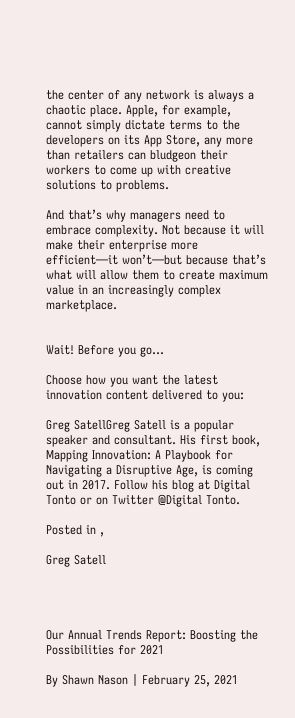the center of any network is always a chaotic place. Apple, for example, cannot simply dictate terms to the developers on its App Store, any more than retailers can bludgeon their workers to come up with creative solutions to problems.

And that’s why managers need to embrace complexity. Not because it will make their enterprise more efficient—it won’t—but because that’s what will allow them to create maximum value in an increasingly complex marketplace.


Wait! Before you go…

Choose how you want the latest innovation content delivered to you:

Greg SatellGreg Satell is a popular speaker and consultant. His first book, Mapping Innovation: A Playbook for Navigating a Disruptive Age, is coming out in 2017. Follow his blog at Digital Tonto or on Twitter @Digital Tonto.

Posted in ,

Greg Satell




Our Annual Trends Report: Boosting the Possibilities for 2021

By Shawn Nason | February 25, 2021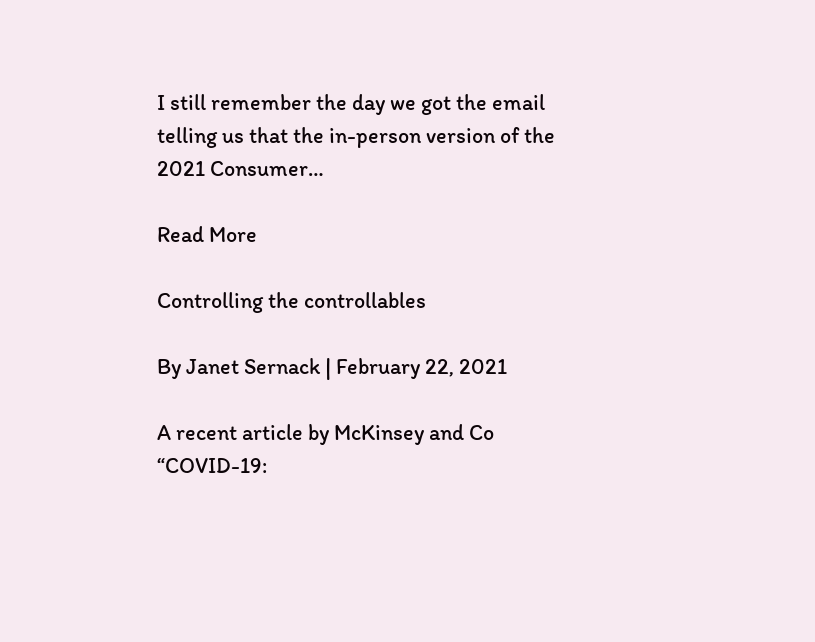I still remember the day we got the email telling us that the in-person version of the 2021 Consumer…

Read More

Controlling the controllables

By Janet Sernack | February 22, 2021

A recent article by McKinsey and Co “COVID-19: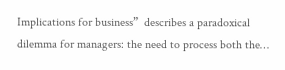Implications for business”  describes a paradoxical dilemma for managers: the need to process both the…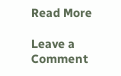Read More

Leave a Comment